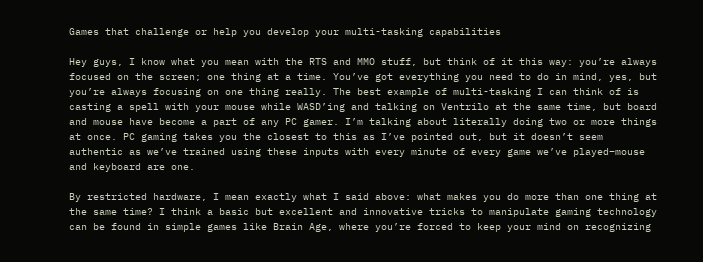Games that challenge or help you develop your multi-tasking capabilities

Hey guys, I know what you mean with the RTS and MMO stuff, but think of it this way: you’re always focused on the screen; one thing at a time. You’ve got everything you need to do in mind, yes, but you’re always focusing on one thing really. The best example of multi-tasking I can think of is casting a spell with your mouse while WASD’ing and talking on Ventrilo at the same time, but board and mouse have become a part of any PC gamer. I’m talking about literally doing two or more things at once. PC gaming takes you the closest to this as I’ve pointed out, but it doesn’t seem authentic as we’ve trained using these inputs with every minute of every game we’ve played–mouse and keyboard are one.

By restricted hardware, I mean exactly what I said above: what makes you do more than one thing at the same time? I think a basic but excellent and innovative tricks to manipulate gaming technology can be found in simple games like Brain Age, where you’re forced to keep your mind on recognizing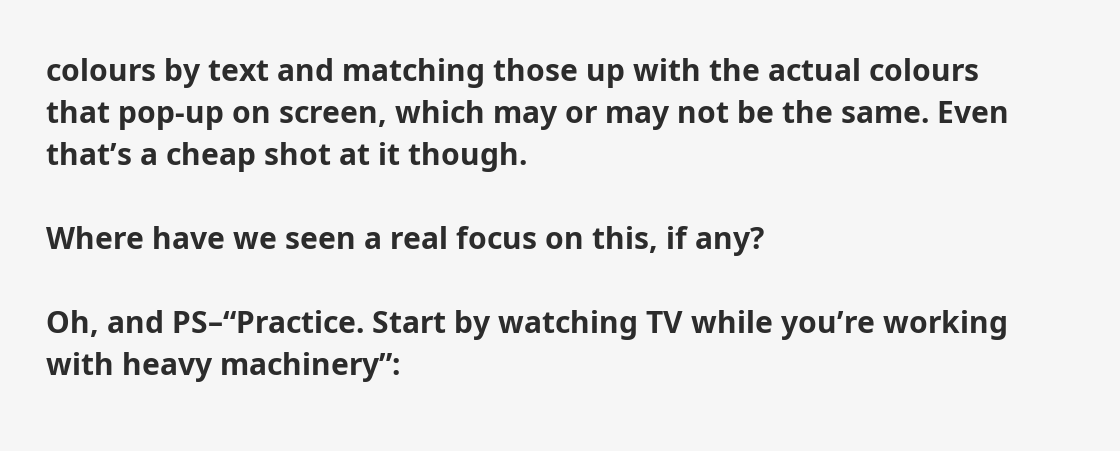colours by text and matching those up with the actual colours that pop-up on screen, which may or may not be the same. Even that’s a cheap shot at it though.

Where have we seen a real focus on this, if any?

Oh, and PS–“Practice. Start by watching TV while you’re working with heavy machinery”: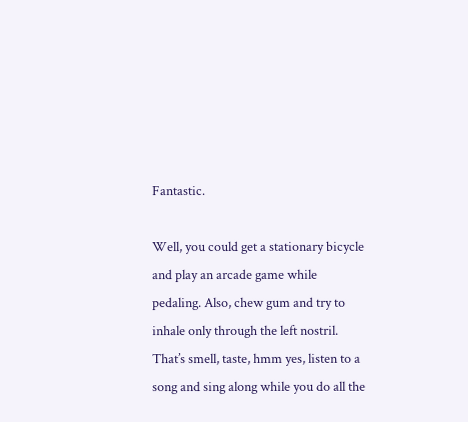Fantastic.

Well, you could get a stationary bicycle and play an arcade game while pedaling. Also, chew gum and try to inhale only through the left nostril. That’s smell, taste, hmm yes, listen to a song and sing along while you do all the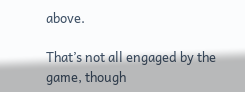above.

That’s not all engaged by the game, though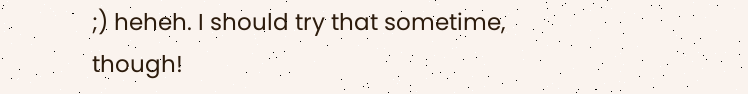;) heheh. I should try that sometime, though!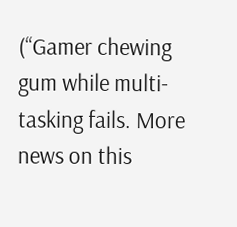(“Gamer chewing gum while multi-tasking fails. More news on this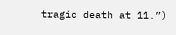tragic death at 11.”)